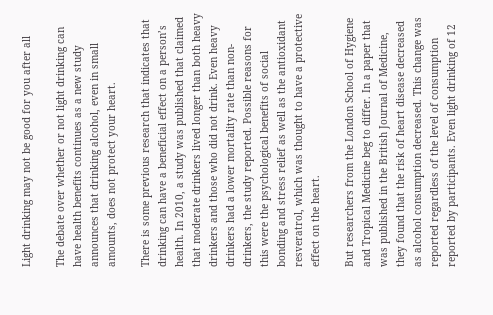Light drinking may not be good for you after all

The debate over whether or not light drinking can have health benefits continues as a new study announces that drinking alcohol, even in small amounts, does not protect your heart.

There is some previous research that indicates that drinking can have a beneficial effect on a person’s health. In 2010, a study was published that claimed that moderate drinkers lived longer than both heavy drinkers and those who did not drink. Even heavy drinkers had a lower mortality rate than non-drinkers, the study reported. Possible reasons for this were the psychological benefits of social bonding and stress relief as well as the antioxidant resveratrol, which was thought to have a protective effect on the heart.

But researchers from the London School of Hygiene and Tropical Medicine beg to differ. In a paper that was published in the British Journal of Medicine, they found that the risk of heart disease decreased as alcohol consumption decreased. This change was reported regardless of the level of consumption reported by participants. Even light drinking of 12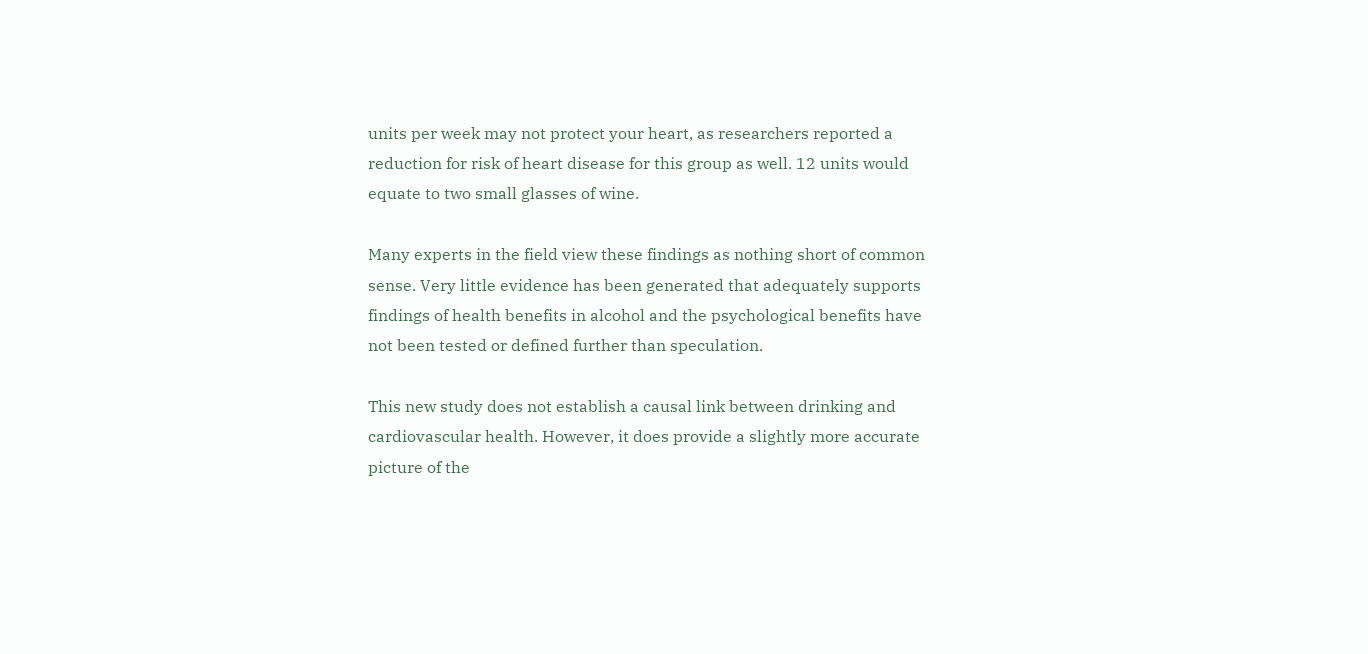units per week may not protect your heart, as researchers reported a reduction for risk of heart disease for this group as well. 12 units would equate to two small glasses of wine.

Many experts in the field view these findings as nothing short of common sense. Very little evidence has been generated that adequately supports findings of health benefits in alcohol and the psychological benefits have not been tested or defined further than speculation.

This new study does not establish a causal link between drinking and cardiovascular health. However, it does provide a slightly more accurate picture of the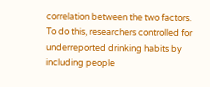correlation between the two factors. To do this, researchers controlled for underreported drinking habits by including people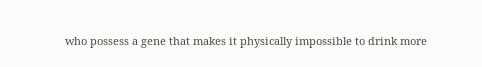who possess a gene that makes it physically impossible to drink more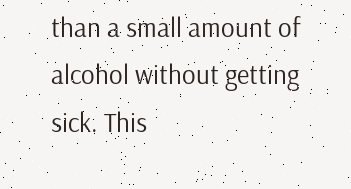than a small amount of alcohol without getting sick. This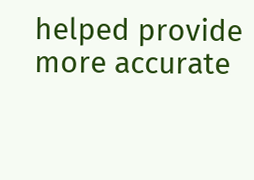helped provide more accurate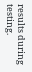results during testing.